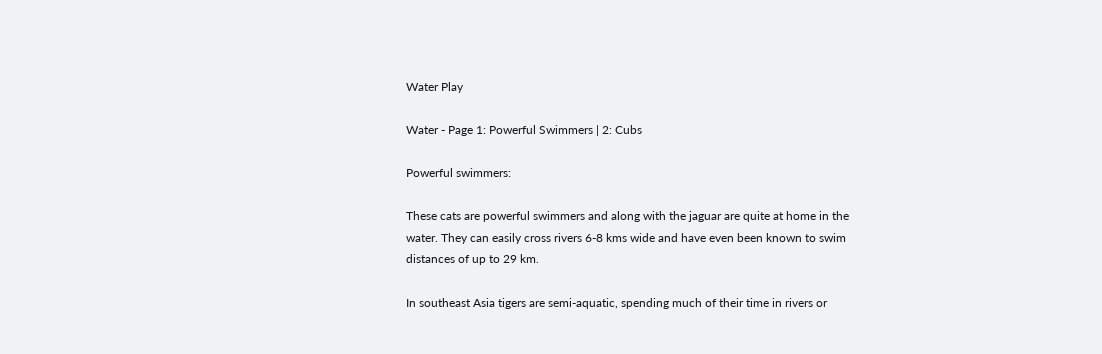Water Play

Water - Page 1: Powerful Swimmers | 2: Cubs

Powerful swimmers:

These cats are powerful swimmers and along with the jaguar are quite at home in the water. They can easily cross rivers 6-8 kms wide and have even been known to swim distances of up to 29 km.

In southeast Asia tigers are semi-aquatic, spending much of their time in rivers or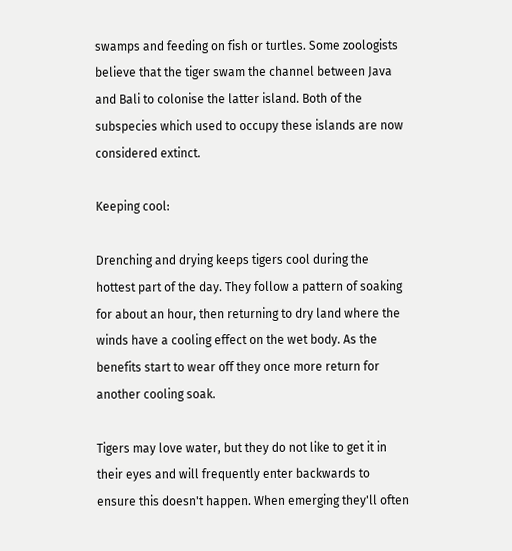swamps and feeding on fish or turtles. Some zoologists believe that the tiger swam the channel between Java and Bali to colonise the latter island. Both of the subspecies which used to occupy these islands are now considered extinct.

Keeping cool:

Drenching and drying keeps tigers cool during the hottest part of the day. They follow a pattern of soaking for about an hour, then returning to dry land where the winds have a cooling effect on the wet body. As the benefits start to wear off they once more return for another cooling soak.

Tigers may love water, but they do not like to get it in their eyes and will frequently enter backwards to ensure this doesn't happen. When emerging they'll often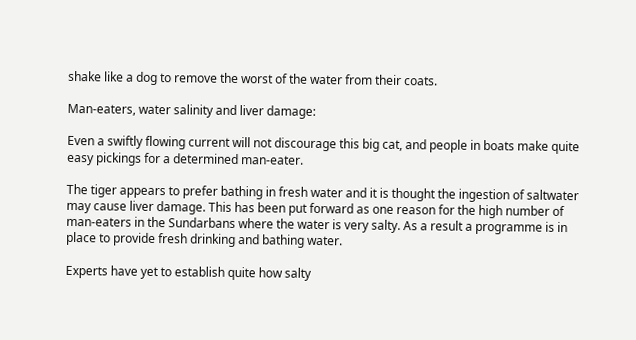shake like a dog to remove the worst of the water from their coats.

Man-eaters, water salinity and liver damage:

Even a swiftly flowing current will not discourage this big cat, and people in boats make quite easy pickings for a determined man-eater.

The tiger appears to prefer bathing in fresh water and it is thought the ingestion of saltwater may cause liver damage. This has been put forward as one reason for the high number of man-eaters in the Sundarbans where the water is very salty. As a result a programme is in place to provide fresh drinking and bathing water.

Experts have yet to establish quite how salty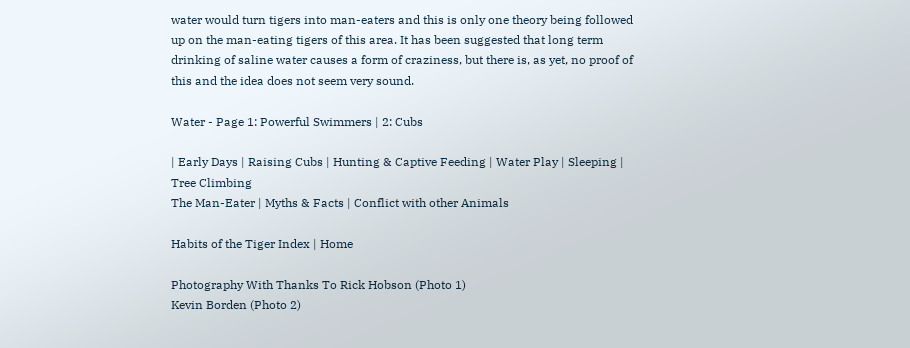water would turn tigers into man-eaters and this is only one theory being followed up on the man-eating tigers of this area. It has been suggested that long term drinking of saline water causes a form of craziness, but there is, as yet, no proof of this and the idea does not seem very sound.

Water - Page 1: Powerful Swimmers | 2: Cubs

| Early Days | Raising Cubs | Hunting & Captive Feeding | Water Play | Sleeping | Tree Climbing
The Man-Eater | Myths & Facts | Conflict with other Animals

Habits of the Tiger Index | Home

Photography With Thanks To Rick Hobson (Photo 1)
Kevin Borden (Photo 2)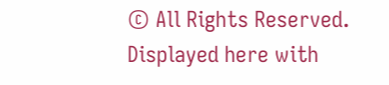© All Rights Reserved. Displayed here with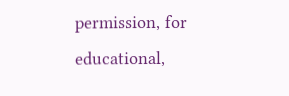permission, for educational,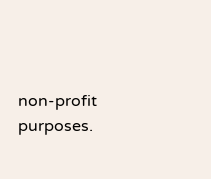non-profit purposes.